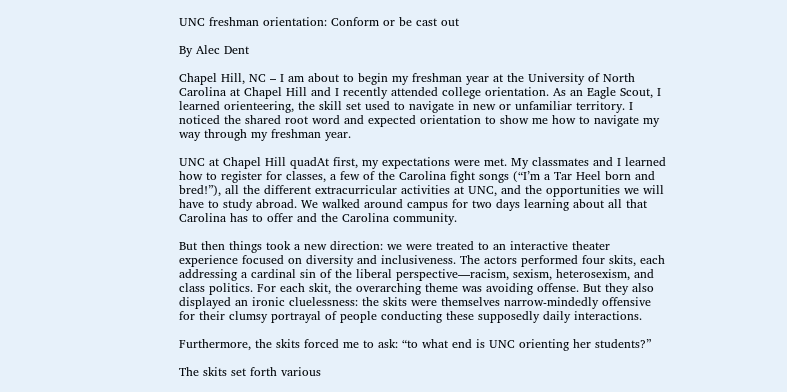UNC freshman orientation: Conform or be cast out

By Alec Dent

Chapel Hill, NC – I am about to begin my freshman year at the University of North Carolina at Chapel Hill and I recently attended college orientation. As an Eagle Scout, I learned orienteering, the skill set used to navigate in new or unfamiliar territory. I noticed the shared root word and expected orientation to show me how to navigate my way through my freshman year.

UNC at Chapel Hill quadAt first, my expectations were met. My classmates and I learned how to register for classes, a few of the Carolina fight songs (“I’m a Tar Heel born and bred!”), all the different extracurricular activities at UNC, and the opportunities we will have to study abroad. We walked around campus for two days learning about all that Carolina has to offer and the Carolina community.

But then things took a new direction: we were treated to an interactive theater experience focused on diversity and inclusiveness. The actors performed four skits, each addressing a cardinal sin of the liberal perspective—racism, sexism, heterosexism, and class politics. For each skit, the overarching theme was avoiding offense. But they also displayed an ironic cluelessness: the skits were themselves narrow-mindedly offensive for their clumsy portrayal of people conducting these supposedly daily interactions.

Furthermore, the skits forced me to ask: “to what end is UNC orienting her students?”

The skits set forth various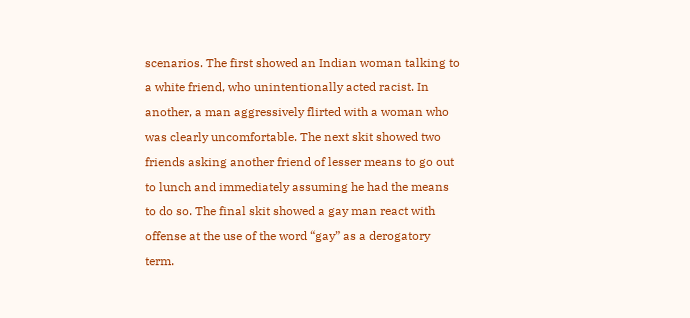scenarios. The first showed an Indian woman talking to a white friend, who unintentionally acted racist. In another, a man aggressively flirted with a woman who was clearly uncomfortable. The next skit showed two friends asking another friend of lesser means to go out to lunch and immediately assuming he had the means to do so. The final skit showed a gay man react with offense at the use of the word “gay” as a derogatory term.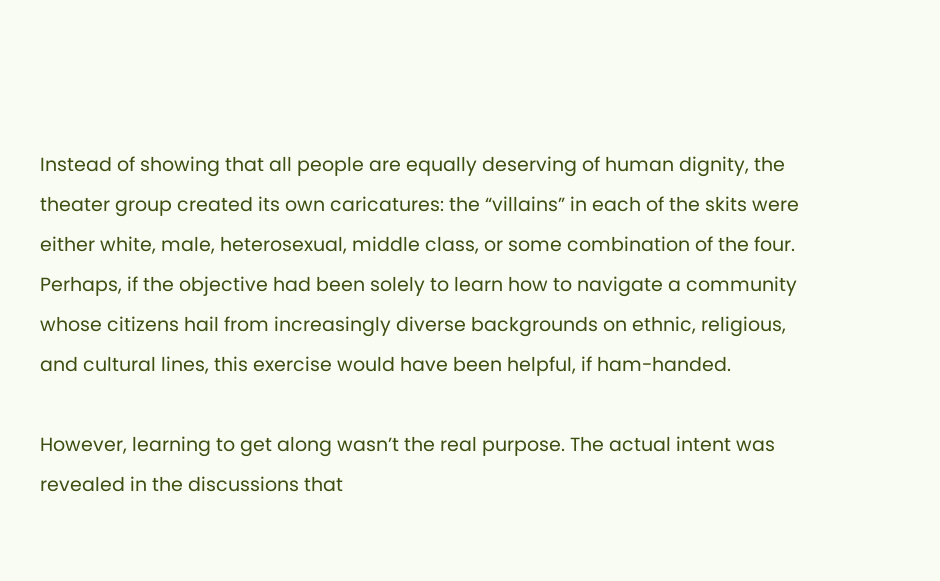Instead of showing that all people are equally deserving of human dignity, the theater group created its own caricatures: the “villains” in each of the skits were either white, male, heterosexual, middle class, or some combination of the four. Perhaps, if the objective had been solely to learn how to navigate a community whose citizens hail from increasingly diverse backgrounds on ethnic, religious, and cultural lines, this exercise would have been helpful, if ham-handed.

However, learning to get along wasn’t the real purpose. The actual intent was revealed in the discussions that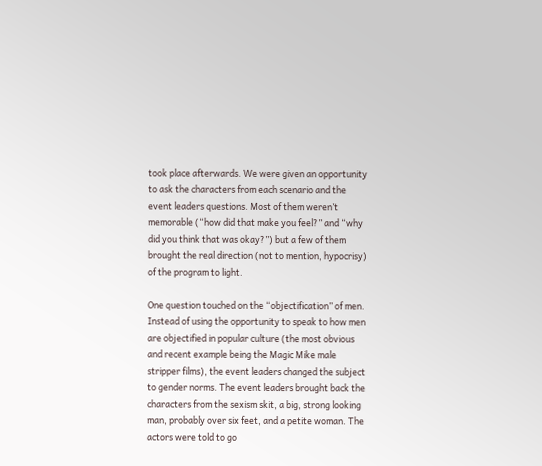took place afterwards. We were given an opportunity to ask the characters from each scenario and the event leaders questions. Most of them weren’t memorable (“how did that make you feel?” and “why did you think that was okay?”) but a few of them brought the real direction (not to mention, hypocrisy) of the program to light.

One question touched on the “objectification” of men. Instead of using the opportunity to speak to how men are objectified in popular culture (the most obvious and recent example being the Magic Mike male stripper films), the event leaders changed the subject to gender norms. The event leaders brought back the characters from the sexism skit, a big, strong looking man, probably over six feet, and a petite woman. The actors were told to go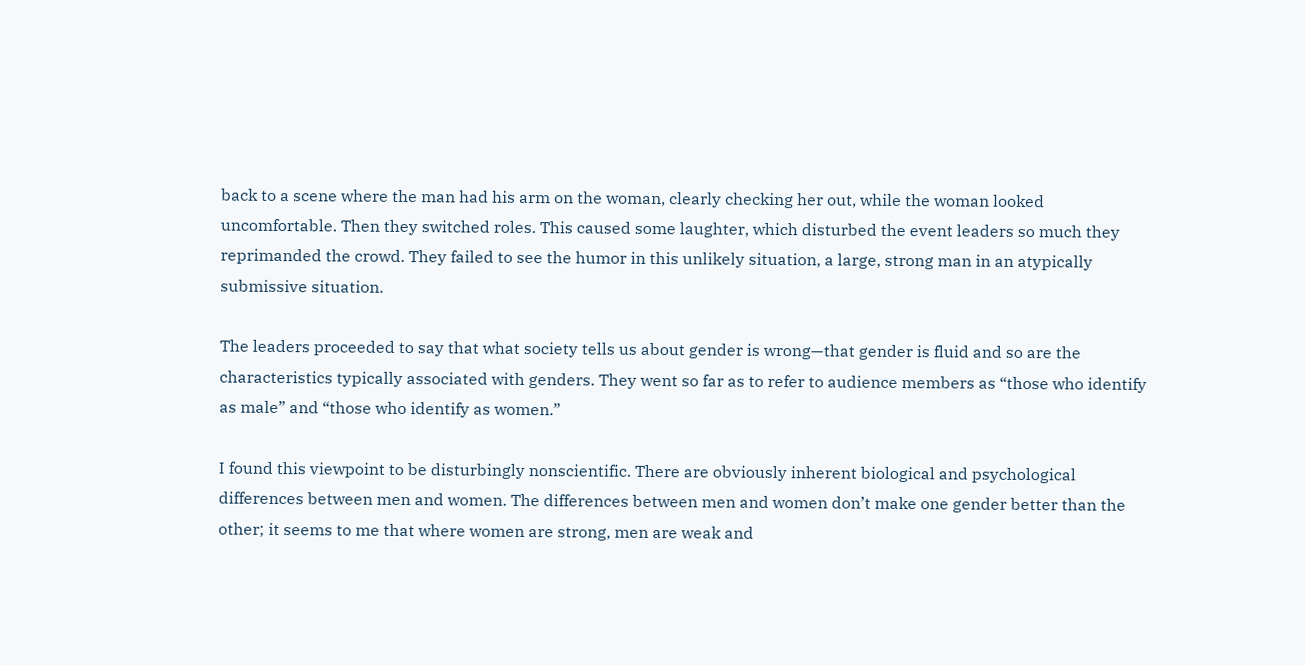back to a scene where the man had his arm on the woman, clearly checking her out, while the woman looked uncomfortable. Then they switched roles. This caused some laughter, which disturbed the event leaders so much they reprimanded the crowd. They failed to see the humor in this unlikely situation, a large, strong man in an atypically submissive situation.

The leaders proceeded to say that what society tells us about gender is wrong—that gender is fluid and so are the characteristics typically associated with genders. They went so far as to refer to audience members as “those who identify as male” and “those who identify as women.”

I found this viewpoint to be disturbingly nonscientific. There are obviously inherent biological and psychological differences between men and women. The differences between men and women don’t make one gender better than the other; it seems to me that where women are strong, men are weak and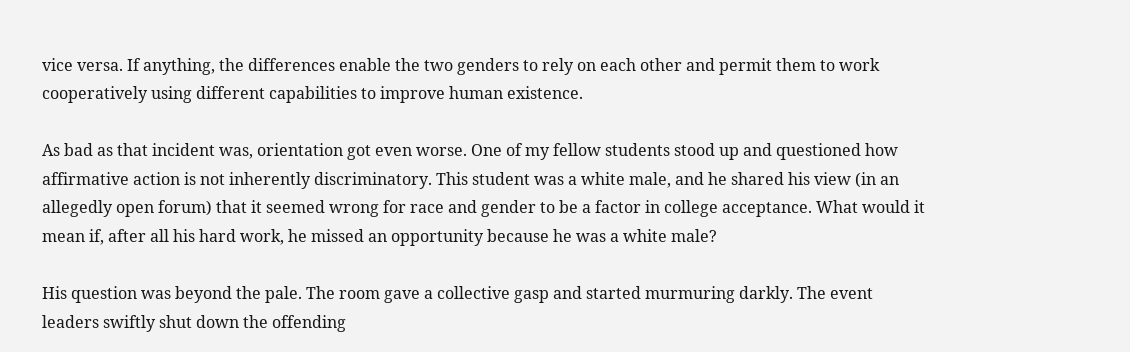vice versa. If anything, the differences enable the two genders to rely on each other and permit them to work cooperatively using different capabilities to improve human existence.

As bad as that incident was, orientation got even worse. One of my fellow students stood up and questioned how affirmative action is not inherently discriminatory. This student was a white male, and he shared his view (in an allegedly open forum) that it seemed wrong for race and gender to be a factor in college acceptance. What would it mean if, after all his hard work, he missed an opportunity because he was a white male?

His question was beyond the pale. The room gave a collective gasp and started murmuring darkly. The event leaders swiftly shut down the offending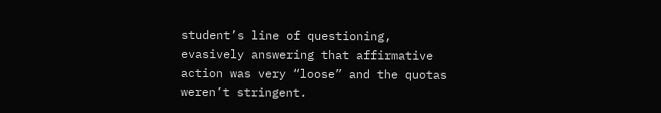student’s line of questioning, evasively answering that affirmative action was very “loose” and the quotas weren’t stringent.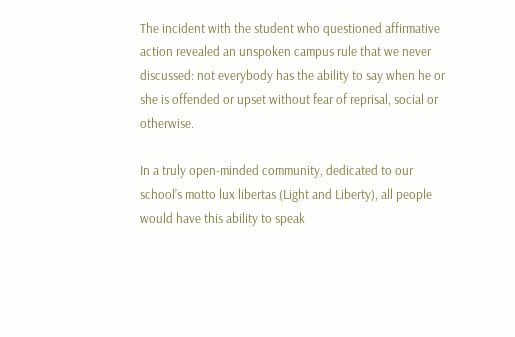The incident with the student who questioned affirmative action revealed an unspoken campus rule that we never discussed: not everybody has the ability to say when he or she is offended or upset without fear of reprisal, social or otherwise.

In a truly open-minded community, dedicated to our school’s motto lux libertas (Light and Liberty), all people would have this ability to speak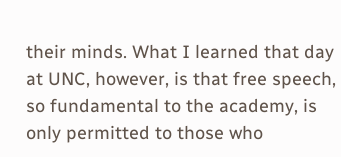their minds. What I learned that day at UNC, however, is that free speech, so fundamental to the academy, is only permitted to those who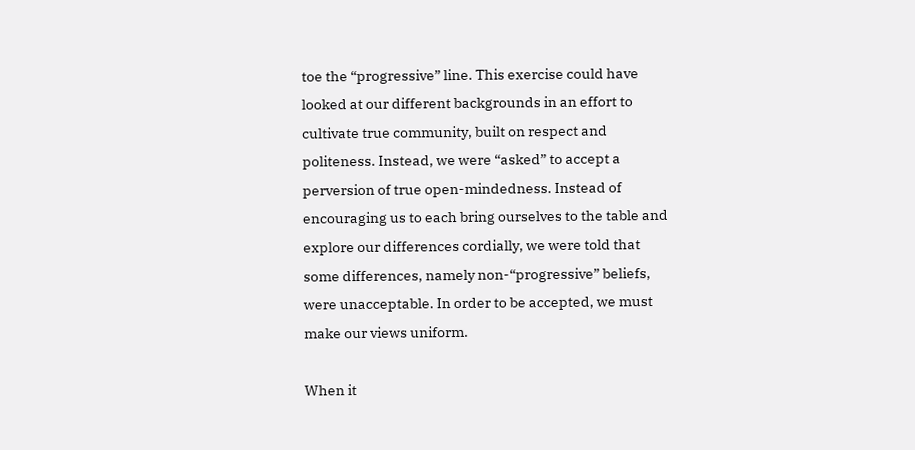toe the “progressive” line. This exercise could have looked at our different backgrounds in an effort to cultivate true community, built on respect and politeness. Instead, we were “asked” to accept a perversion of true open-mindedness. Instead of encouraging us to each bring ourselves to the table and explore our differences cordially, we were told that some differences, namely non-“progressive” beliefs, were unacceptable. In order to be accepted, we must make our views uniform.

When it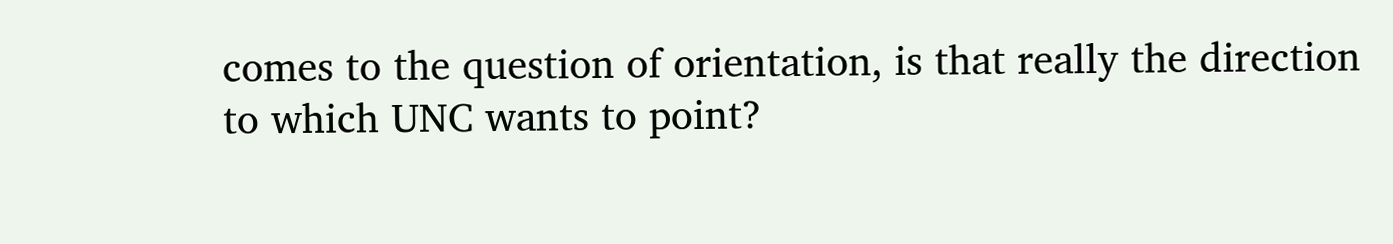comes to the question of orientation, is that really the direction to which UNC wants to point?